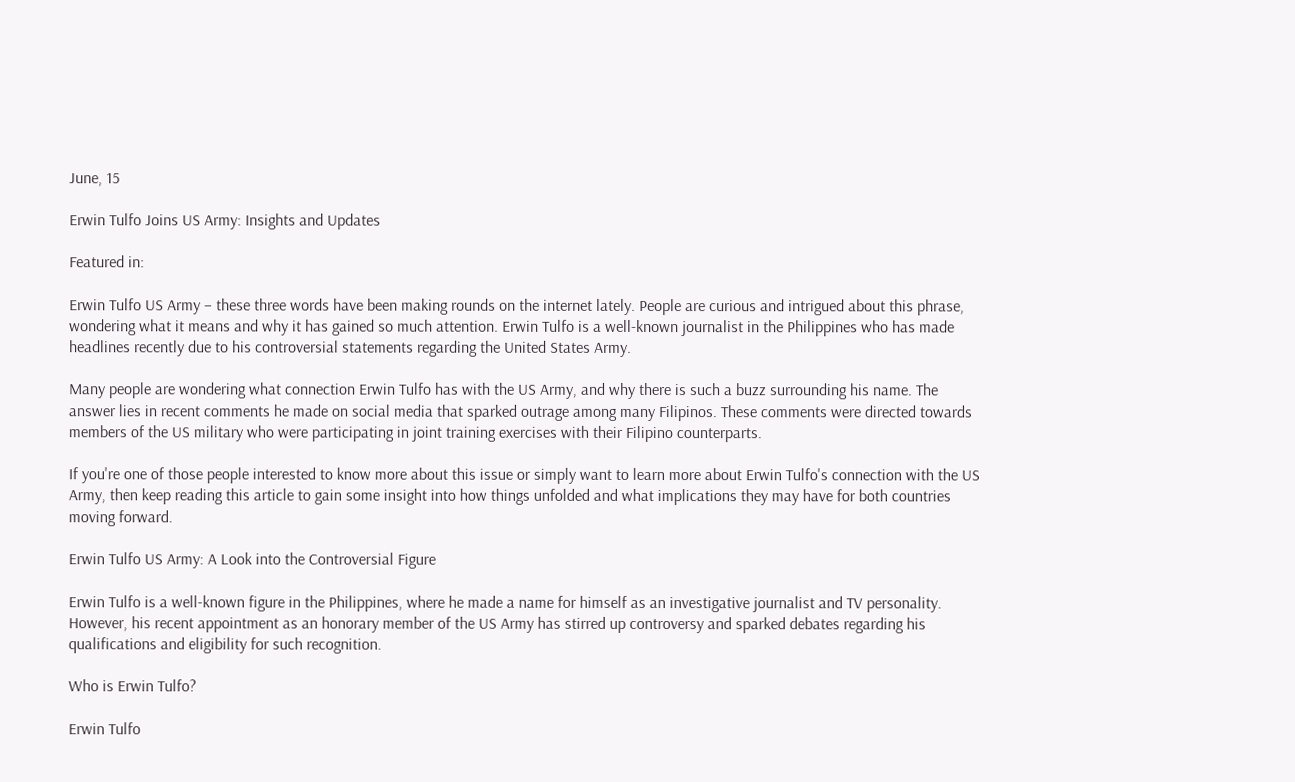June, 15

Erwin Tulfo Joins US Army: Insights and Updates

Featured in:

Erwin Tulfo US Army – these three words have been making rounds on the internet lately. People are curious and intrigued about this phrase, wondering what it means and why it has gained so much attention. Erwin Tulfo is a well-known journalist in the Philippines who has made headlines recently due to his controversial statements regarding the United States Army.

Many people are wondering what connection Erwin Tulfo has with the US Army, and why there is such a buzz surrounding his name. The answer lies in recent comments he made on social media that sparked outrage among many Filipinos. These comments were directed towards members of the US military who were participating in joint training exercises with their Filipino counterparts.

If you're one of those people interested to know more about this issue or simply want to learn more about Erwin Tulfo's connection with the US Army, then keep reading this article to gain some insight into how things unfolded and what implications they may have for both countries moving forward.

Erwin Tulfo US Army: A Look into the Controversial Figure

Erwin Tulfo is a well-known figure in the Philippines, where he made a name for himself as an investigative journalist and TV personality. However, his recent appointment as an honorary member of the US Army has stirred up controversy and sparked debates regarding his qualifications and eligibility for such recognition.

Who is Erwin Tulfo?

Erwin Tulfo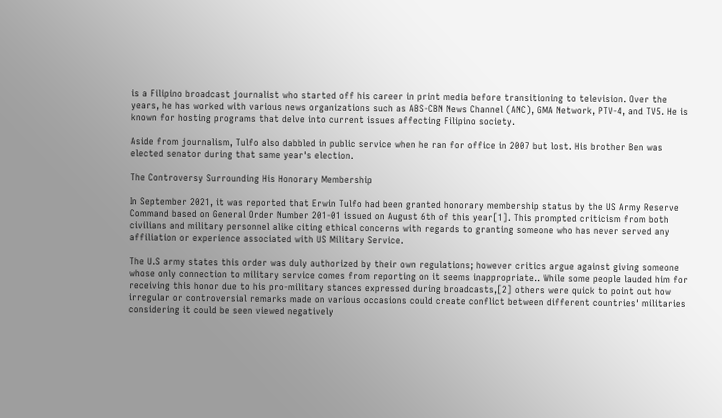is a Filipino broadcast journalist who started off his career in print media before transitioning to television. Over the years, he has worked with various news organizations such as ABS-CBN News Channel (ANC), GMA Network, PTV-4, and TV5. He is known for hosting programs that delve into current issues affecting Filipino society.

Aside from journalism, Tulfo also dabbled in public service when he ran for office in 2007 but lost. His brother Ben was elected senator during that same year's election.

The Controversy Surrounding His Honorary Membership

In September 2021, it was reported that Erwin Tulfo had been granted honorary membership status by the US Army Reserve Command based on General Order Number 201-01 issued on August 6th of this year[1]. This prompted criticism from both civilians and military personnel alike citing ethical concerns with regards to granting someone who has never served any affiliation or experience associated with US Military Service.

The U.S army states this order was duly authorized by their own regulations; however critics argue against giving someone whose only connection to military service comes from reporting on it seems inappropriate.. While some people lauded him for receiving this honor due to his pro-military stances expressed during broadcasts,[2] others were quick to point out how irregular or controversial remarks made on various occasions could create conflict between different countries' militaries considering it could be seen viewed negatively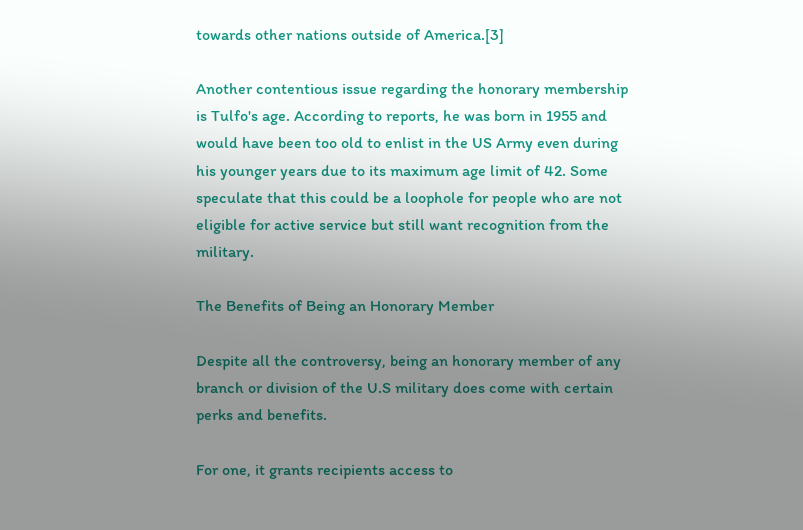towards other nations outside of America.[3]

Another contentious issue regarding the honorary membership is Tulfo's age. According to reports, he was born in 1955 and would have been too old to enlist in the US Army even during his younger years due to its maximum age limit of 42. Some speculate that this could be a loophole for people who are not eligible for active service but still want recognition from the military.

The Benefits of Being an Honorary Member

Despite all the controversy, being an honorary member of any branch or division of the U.S military does come with certain perks and benefits.

For one, it grants recipients access to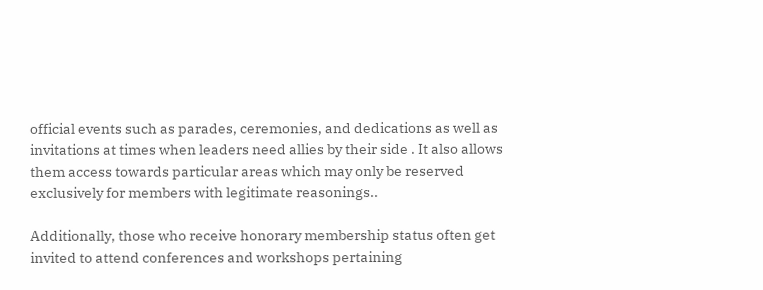official events such as parades, ceremonies, and dedications as well as invitations at times when leaders need allies by their side . It also allows them access towards particular areas which may only be reserved exclusively for members with legitimate reasonings..

Additionally, those who receive honorary membership status often get invited to attend conferences and workshops pertaining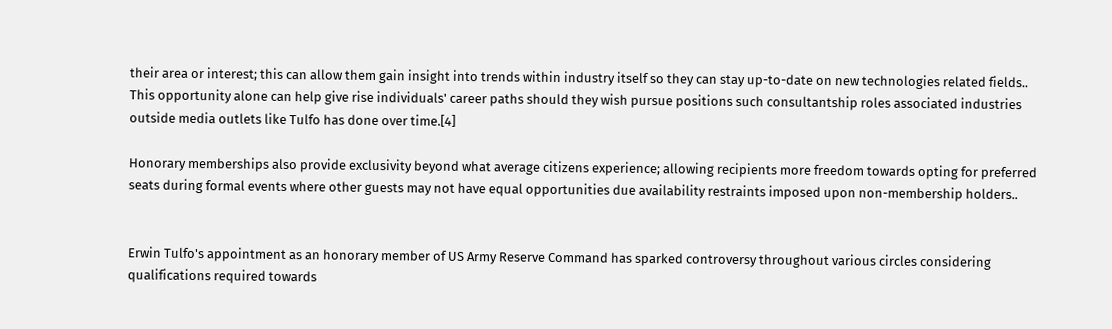their area or interest; this can allow them gain insight into trends within industry itself so they can stay up-to-date on new technologies related fields.. This opportunity alone can help give rise individuals' career paths should they wish pursue positions such consultantship roles associated industries outside media outlets like Tulfo has done over time.[4]

Honorary memberships also provide exclusivity beyond what average citizens experience; allowing recipients more freedom towards opting for preferred seats during formal events where other guests may not have equal opportunities due availability restraints imposed upon non-membership holders..


Erwin Tulfo's appointment as an honorary member of US Army Reserve Command has sparked controversy throughout various circles considering qualifications required towards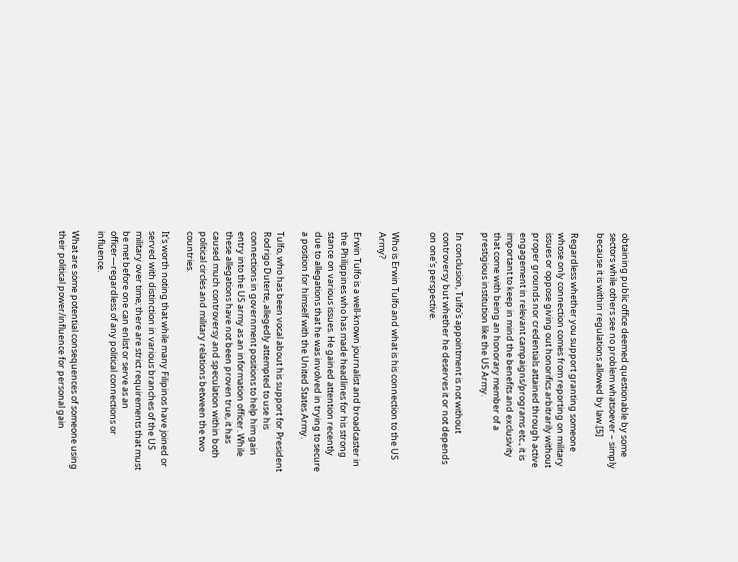obtaining public office deemed questionable by some sectors while others see no problem whatsoever – simply because it is within regulations allowed by law.[5]

Regardless whether you support granting someone whose only connection comes from reporting on military issues or oppose giving out honorifics arbitrarily without proper grounds nor credentials attained through active engagement in relevant campaigns/programs etc., it is important to keep in mind the benefits and exclusivity that come with being an honorary member of a prestigious institution like the US Army.

In conclusion, Tulfo's appointment is not without controversy but whether he deserves it or not depends on one's perspective.


Who is Erwin Tulfo and what is his connection to the US Army?

Erwin Tulfo is a well-known journalist and broadcaster in the Philippines who has made headlines for his strong stance on various issues. He gained attention recently due to allegations that he was involved in trying to secure a position for himself with the United States Army.

Tulfo, who has been vocal about his support for President Rodrigo Duterte, allegedly attempted to use his connections in government positions to help him gain entry into the US army as an information officer. While these allegations have not been proven true, it has caused much controversy and speculation within both political circles and military relations between the two countries.

It's worth noting that while many Filipinos have joined or served with distinction in various branches of the US military over time; there are strict requirements that must be met before one can enlist or serve as an officer—regardless of any political connections or influence.

What are some potential consequences of someone using their political power/influence for personal gain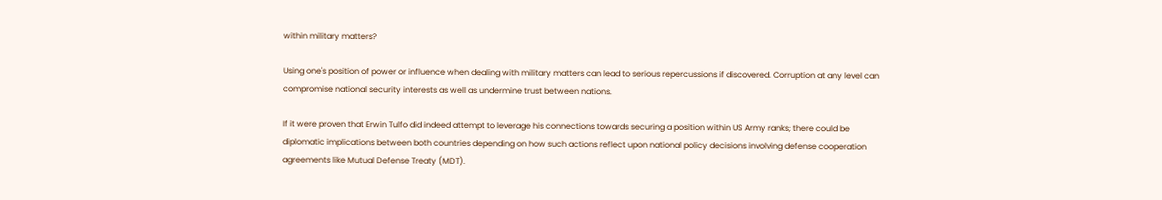within military matters?

Using one's position of power or influence when dealing with military matters can lead to serious repercussions if discovered. Corruption at any level can compromise national security interests as well as undermine trust between nations.

If it were proven that Erwin Tulfo did indeed attempt to leverage his connections towards securing a position within US Army ranks; there could be diplomatic implications between both countries depending on how such actions reflect upon national policy decisions involving defense cooperation agreements like Mutual Defense Treaty (MDT).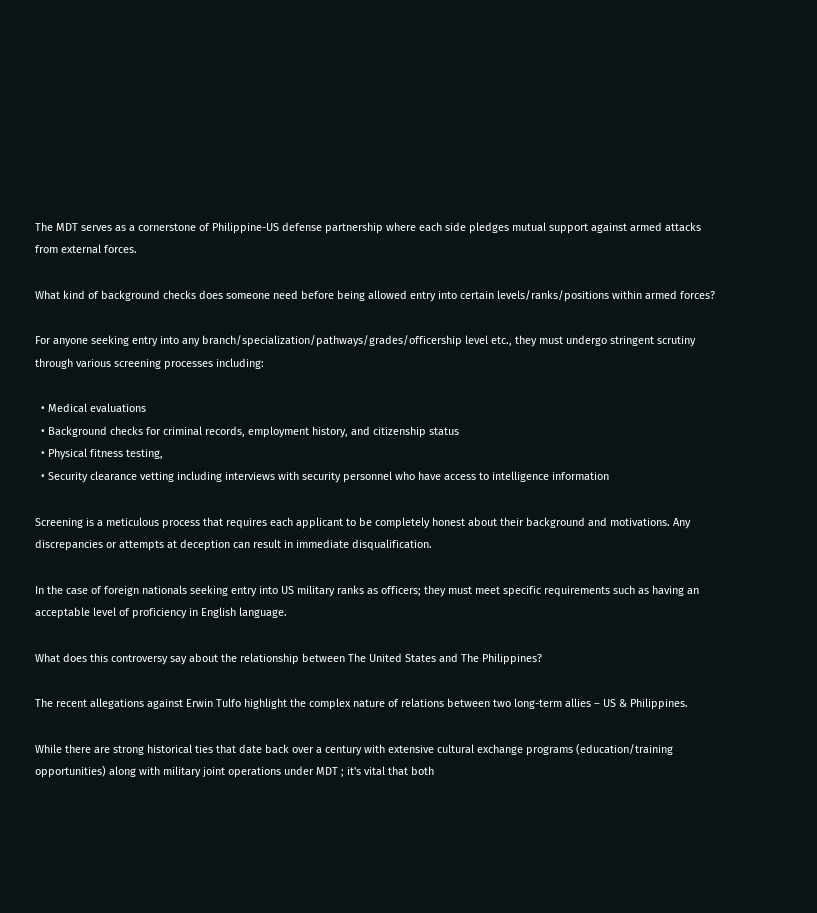The MDT serves as a cornerstone of Philippine-US defense partnership where each side pledges mutual support against armed attacks from external forces.

What kind of background checks does someone need before being allowed entry into certain levels/ranks/positions within armed forces?

For anyone seeking entry into any branch/specialization/pathways/grades/officership level etc., they must undergo stringent scrutiny through various screening processes including:

  • Medical evaluations
  • Background checks for criminal records, employment history, and citizenship status
  • Physical fitness testing,
  • Security clearance vetting including interviews with security personnel who have access to intelligence information

Screening is a meticulous process that requires each applicant to be completely honest about their background and motivations. Any discrepancies or attempts at deception can result in immediate disqualification.

In the case of foreign nationals seeking entry into US military ranks as officers; they must meet specific requirements such as having an acceptable level of proficiency in English language.

What does this controversy say about the relationship between The United States and The Philippines?

The recent allegations against Erwin Tulfo highlight the complex nature of relations between two long-term allies – US & Philippines.

While there are strong historical ties that date back over a century with extensive cultural exchange programs (education/training opportunities) along with military joint operations under MDT ; it's vital that both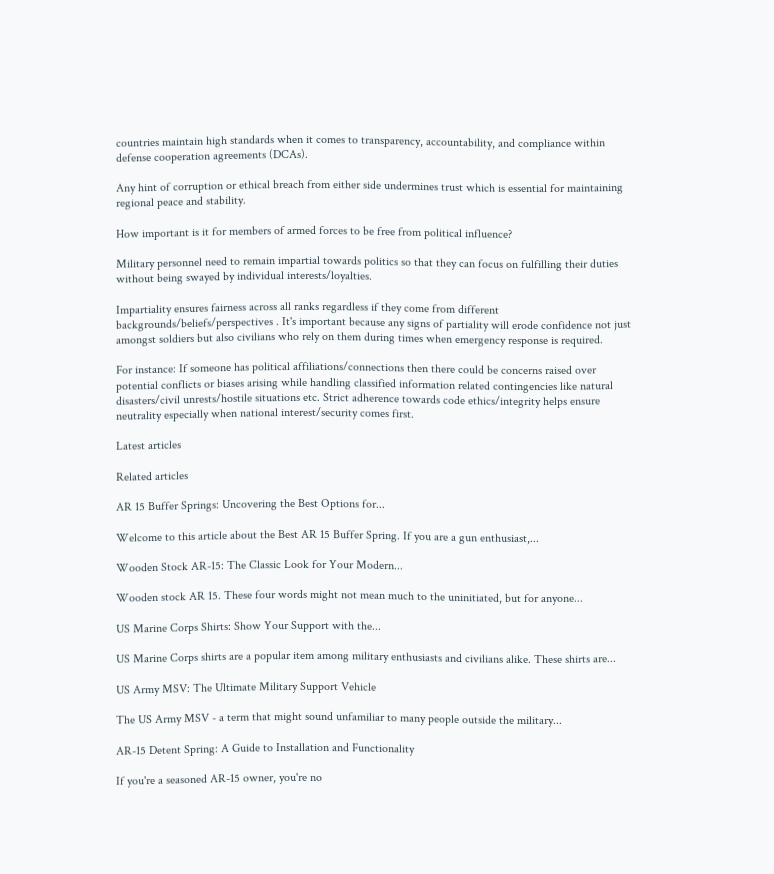countries maintain high standards when it comes to transparency, accountability, and compliance within defense cooperation agreements (DCAs).

Any hint of corruption or ethical breach from either side undermines trust which is essential for maintaining regional peace and stability.

How important is it for members of armed forces to be free from political influence?

Military personnel need to remain impartial towards politics so that they can focus on fulfilling their duties without being swayed by individual interests/loyalties.

Impartiality ensures fairness across all ranks regardless if they come from different backgrounds/beliefs/perspectives . It's important because any signs of partiality will erode confidence not just amongst soldiers but also civilians who rely on them during times when emergency response is required.

For instance: If someone has political affiliations/connections then there could be concerns raised over potential conflicts or biases arising while handling classified information related contingencies like natural disasters/civil unrests/hostile situations etc. Strict adherence towards code ethics/integrity helps ensure neutrality especially when national interest/security comes first.

Latest articles

Related articles

AR 15 Buffer Springs: Uncovering the Best Options for...

Welcome to this article about the Best AR 15 Buffer Spring. If you are a gun enthusiast,...

Wooden Stock AR-15: The Classic Look for Your Modern...

Wooden stock AR 15. These four words might not mean much to the uninitiated, but for anyone...

US Marine Corps Shirts: Show Your Support with the...

US Marine Corps shirts are a popular item among military enthusiasts and civilians alike. These shirts are...

US Army MSV: The Ultimate Military Support Vehicle

The US Army MSV - a term that might sound unfamiliar to many people outside the military...

AR-15 Detent Spring: A Guide to Installation and Functionality

If you're a seasoned AR-15 owner, you're no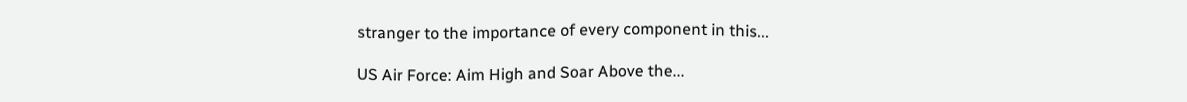stranger to the importance of every component in this...

US Air Force: Aim High and Soar Above the...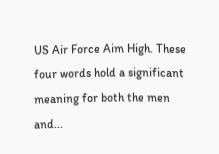US Air Force Aim High. These four words hold a significant meaning for both the men and...